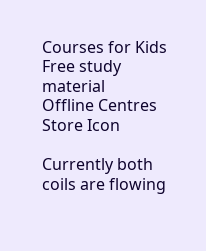Courses for Kids
Free study material
Offline Centres
Store Icon

Currently both coils are flowing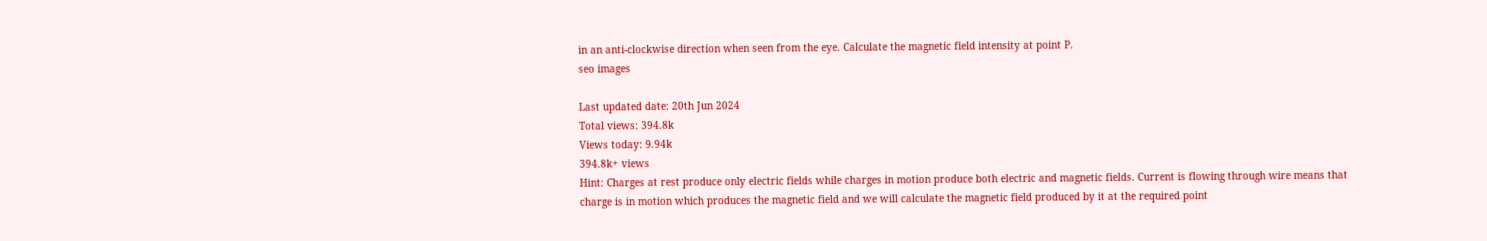in an anti-clockwise direction when seen from the eye. Calculate the magnetic field intensity at point P.
seo images

Last updated date: 20th Jun 2024
Total views: 394.8k
Views today: 9.94k
394.8k+ views
Hint: Charges at rest produce only electric fields while charges in motion produce both electric and magnetic fields. Current is flowing through wire means that charge is in motion which produces the magnetic field and we will calculate the magnetic field produced by it at the required point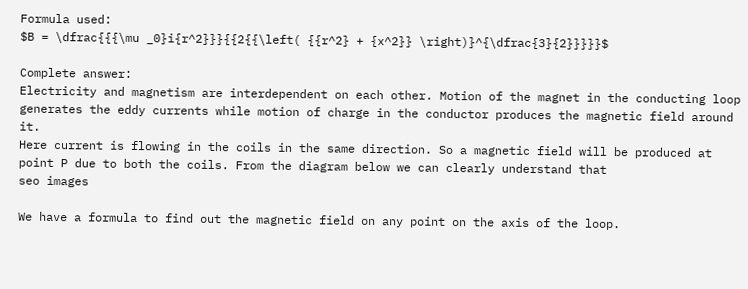Formula used:
$B = \dfrac{{{\mu _0}i{r^2}}}{{2{{\left( {{r^2} + {x^2}} \right)}^{\dfrac{3}{2}}}}}$

Complete answer:
Electricity and magnetism are interdependent on each other. Motion of the magnet in the conducting loop generates the eddy currents while motion of charge in the conductor produces the magnetic field around it.
Here current is flowing in the coils in the same direction. So a magnetic field will be produced at point P due to both the coils. From the diagram below we can clearly understand that
seo images

We have a formula to find out the magnetic field on any point on the axis of the loop.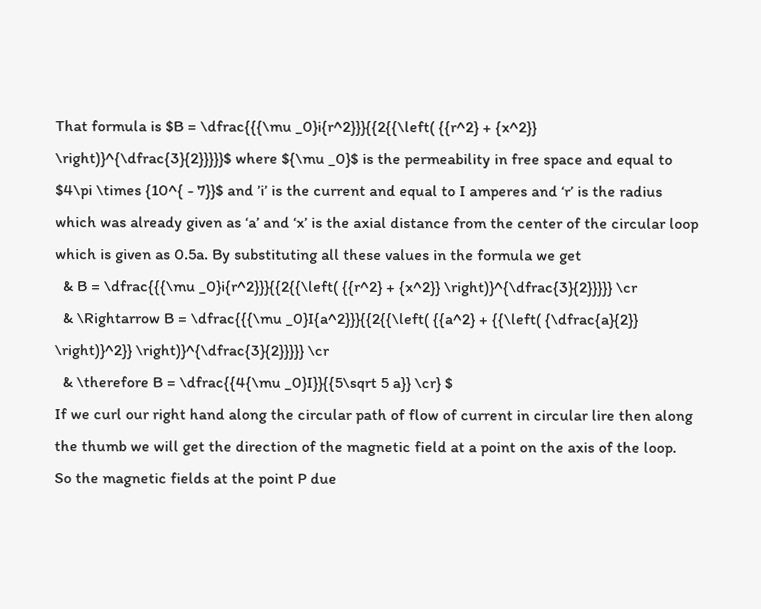That formula is $B = \dfrac{{{\mu _0}i{r^2}}}{{2{{\left( {{r^2} + {x^2}} \right)}^{\dfrac{3}{2}}}}}$ where ${\mu _0}$ is the permeability in free space and equal to $4\pi \times {10^{ - 7}}$ and ’i’ is the current and equal to I amperes and ‘r’ is the radius which was already given as ‘a’ and ‘x’ is the axial distance from the center of the circular loop which is given as 0.5a. By substituting all these values in the formula we get
  & B = \dfrac{{{\mu _0}i{r^2}}}{{2{{\left( {{r^2} + {x^2}} \right)}^{\dfrac{3}{2}}}}} \cr
  & \Rightarrow B = \dfrac{{{\mu _0}I{a^2}}}{{2{{\left( {{a^2} + {{\left( {\dfrac{a}{2}} \right)}^2}} \right)}^{\dfrac{3}{2}}}}} \cr
  & \therefore B = \dfrac{{4{\mu _0}I}}{{5\sqrt 5 a}} \cr} $
If we curl our right hand along the circular path of flow of current in circular lire then along the thumb we will get the direction of the magnetic field at a point on the axis of the loop.
So the magnetic fields at the point P due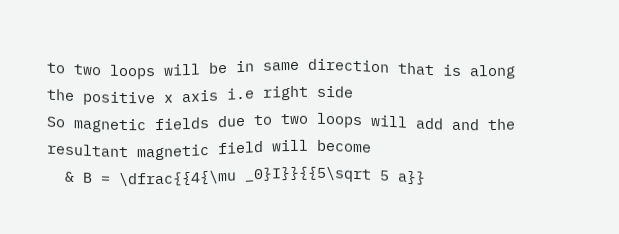to two loops will be in same direction that is along the positive x axis i.e right side
So magnetic fields due to two loops will add and the resultant magnetic field will become
  & B = \dfrac{{4{\mu _0}I}}{{5\sqrt 5 a}}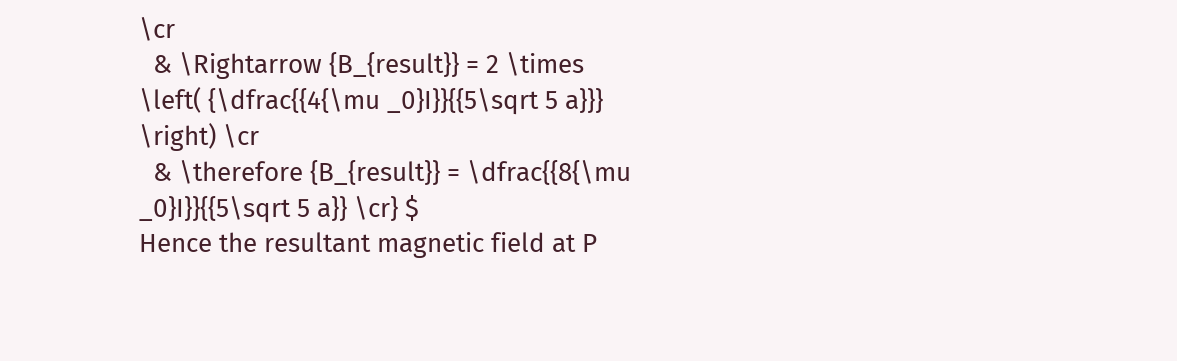\cr
  & \Rightarrow {B_{result}} = 2 \times \left( {\dfrac{{4{\mu _0}I}}{{5\sqrt 5 a}}} \right) \cr
  & \therefore {B_{result}} = \dfrac{{8{\mu _0}I}}{{5\sqrt 5 a}} \cr} $
Hence the resultant magnetic field at P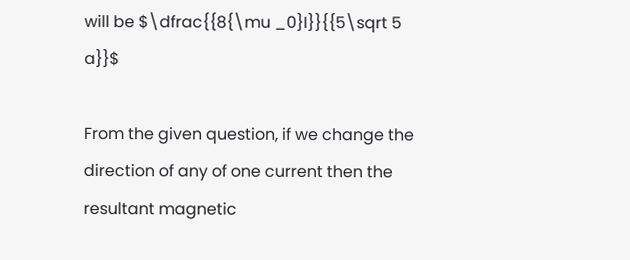will be $\dfrac{{8{\mu _0}I}}{{5\sqrt 5 a}}$

From the given question, if we change the direction of any of one current then the resultant magnetic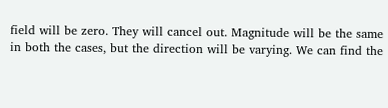field will be zero. They will cancel out. Magnitude will be the same in both the cases, but the direction will be varying. We can find the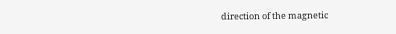direction of the magnetic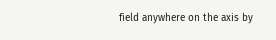field anywhere on the axis by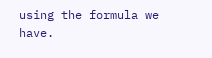using the formula we have.